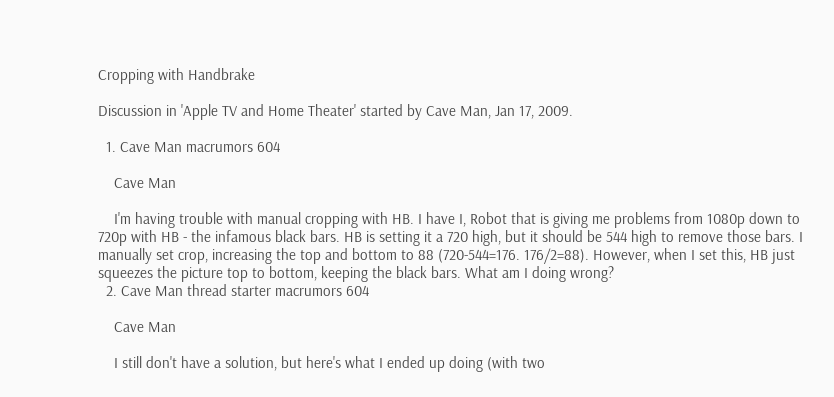Cropping with Handbrake

Discussion in 'Apple TV and Home Theater' started by Cave Man, Jan 17, 2009.

  1. Cave Man macrumors 604

    Cave Man

    I'm having trouble with manual cropping with HB. I have I, Robot that is giving me problems from 1080p down to 720p with HB - the infamous black bars. HB is setting it a 720 high, but it should be 544 high to remove those bars. I manually set crop, increasing the top and bottom to 88 (720-544=176. 176/2=88). However, when I set this, HB just squeezes the picture top to bottom, keeping the black bars. What am I doing wrong?
  2. Cave Man thread starter macrumors 604

    Cave Man

    I still don't have a solution, but here's what I ended up doing (with two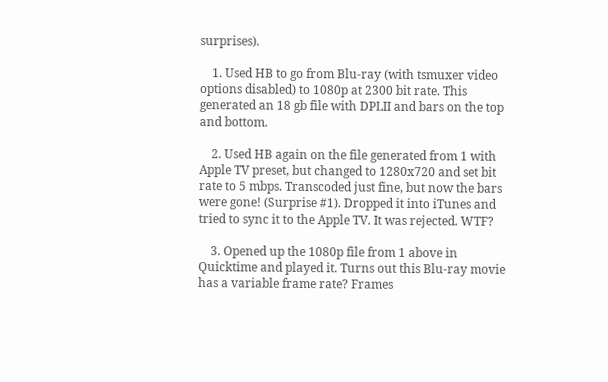surprises).

    1. Used HB to go from Blu-ray (with tsmuxer video options disabled) to 1080p at 2300 bit rate. This generated an 18 gb file with DPLII and bars on the top and bottom.

    2. Used HB again on the file generated from 1 with Apple TV preset, but changed to 1280x720 and set bit rate to 5 mbps. Transcoded just fine, but now the bars were gone! (Surprise #1). Dropped it into iTunes and tried to sync it to the Apple TV. It was rejected. WTF?

    3. Opened up the 1080p file from 1 above in Quicktime and played it. Turns out this Blu-ray movie has a variable frame rate? Frames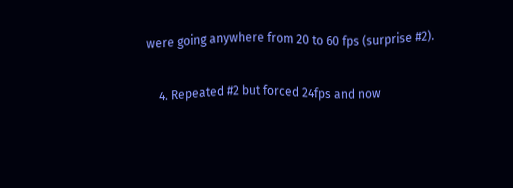were going anywhere from 20 to 60 fps (surprise #2).

    4. Repeated #2 but forced 24fps and now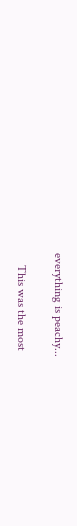everything is peachy...

    This was the most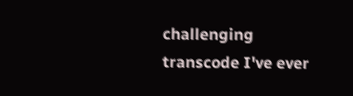challenging transcode I've ever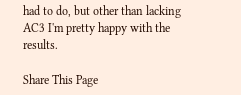had to do, but other than lacking AC3 I'm pretty happy with the results.

Share This Page